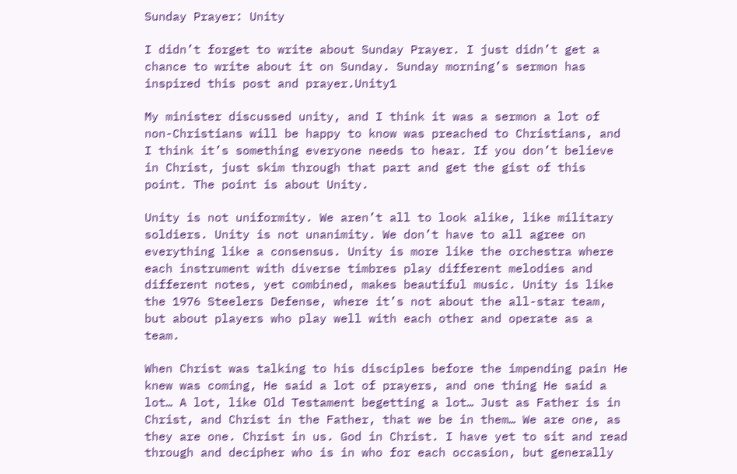Sunday Prayer: Unity

I didn’t forget to write about Sunday Prayer. I just didn’t get a chance to write about it on Sunday. Sunday morning’s sermon has inspired this post and prayer.Unity1

My minister discussed unity, and I think it was a sermon a lot of non-Christians will be happy to know was preached to Christians, and I think it’s something everyone needs to hear. If you don’t believe in Christ, just skim through that part and get the gist of this point. The point is about Unity.

Unity is not uniformity. We aren’t all to look alike, like military soldiers. Unity is not unanimity. We don’t have to all agree on everything like a consensus. Unity is more like the orchestra where each instrument with diverse timbres play different melodies and different notes, yet combined, makes beautiful music. Unity is like the 1976 Steelers Defense, where it’s not about the all-star team, but about players who play well with each other and operate as a team.

When Christ was talking to his disciples before the impending pain He knew was coming, He said a lot of prayers, and one thing He said a lot… A lot, like Old Testament begetting a lot… Just as Father is in Christ, and Christ in the Father, that we be in them… We are one, as they are one. Christ in us. God in Christ. I have yet to sit and read through and decipher who is in who for each occasion, but generally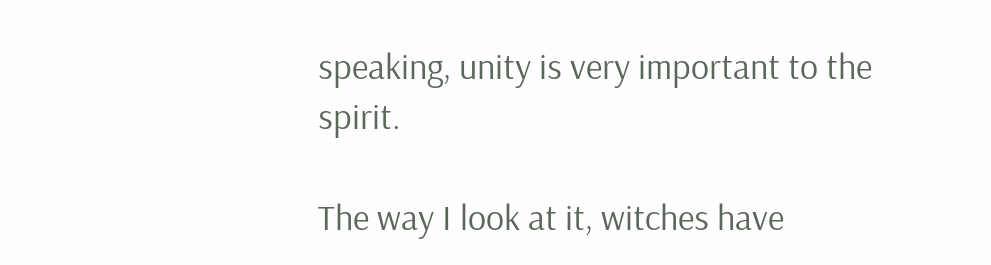speaking, unity is very important to the spirit.

The way I look at it, witches have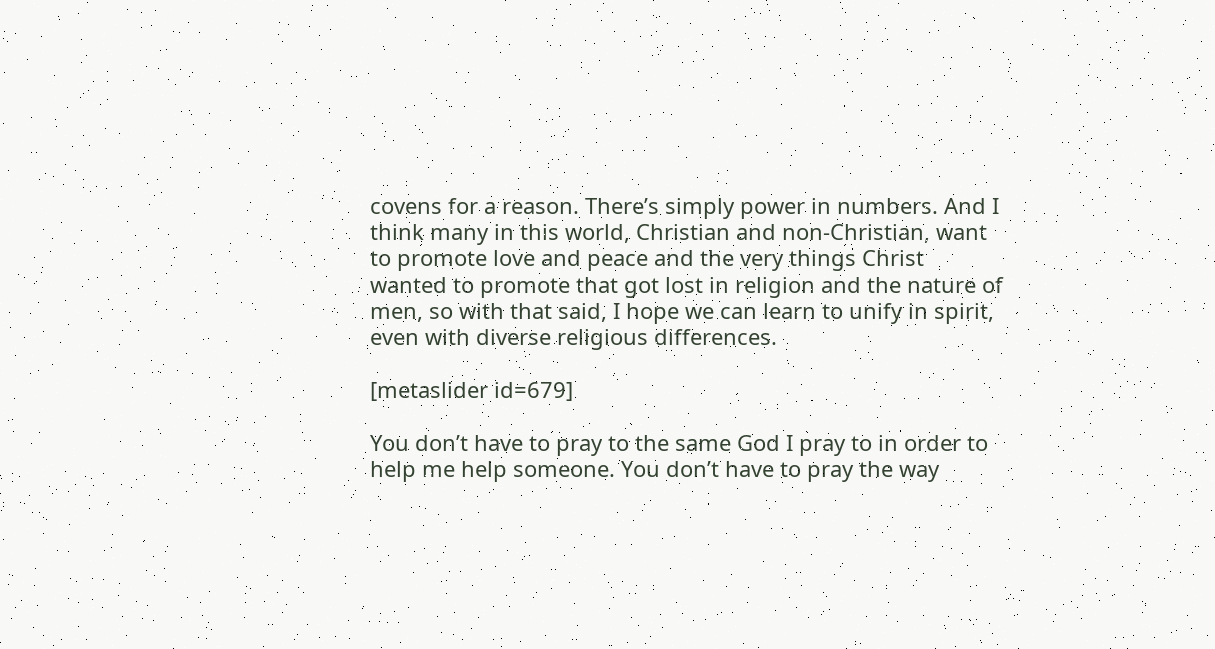covens for a reason. There’s simply power in numbers. And I think many in this world, Christian and non-Christian, want to promote love and peace and the very things Christ wanted to promote that got lost in religion and the nature of men, so with that said, I hope we can learn to unify in spirit, even with diverse religious differences.

[metaslider id=679]

You don’t have to pray to the same God I pray to in order to help me help someone. You don’t have to pray the way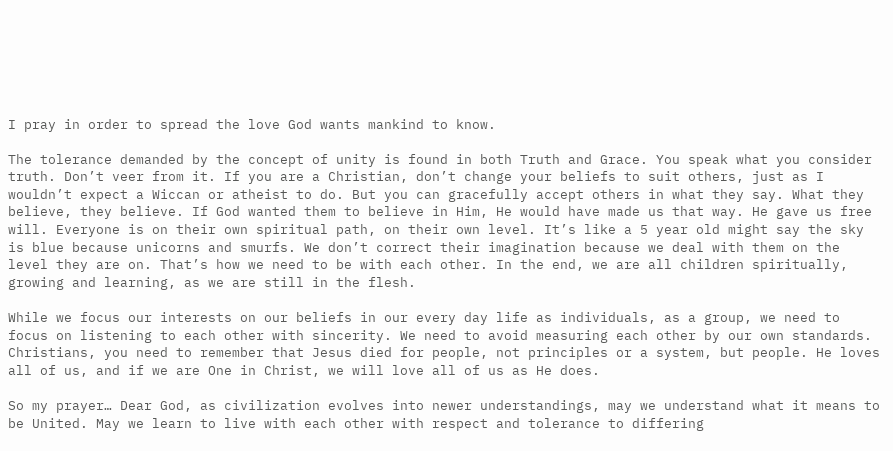I pray in order to spread the love God wants mankind to know.

The tolerance demanded by the concept of unity is found in both Truth and Grace. You speak what you consider truth. Don’t veer from it. If you are a Christian, don’t change your beliefs to suit others, just as I wouldn’t expect a Wiccan or atheist to do. But you can gracefully accept others in what they say. What they believe, they believe. If God wanted them to believe in Him, He would have made us that way. He gave us free will. Everyone is on their own spiritual path, on their own level. It’s like a 5 year old might say the sky is blue because unicorns and smurfs. We don’t correct their imagination because we deal with them on the level they are on. That’s how we need to be with each other. In the end, we are all children spiritually, growing and learning, as we are still in the flesh.

While we focus our interests on our beliefs in our every day life as individuals, as a group, we need to focus on listening to each other with sincerity. We need to avoid measuring each other by our own standards. Christians, you need to remember that Jesus died for people, not principles or a system, but people. He loves all of us, and if we are One in Christ, we will love all of us as He does.

So my prayer… Dear God, as civilization evolves into newer understandings, may we understand what it means to be United. May we learn to live with each other with respect and tolerance to differing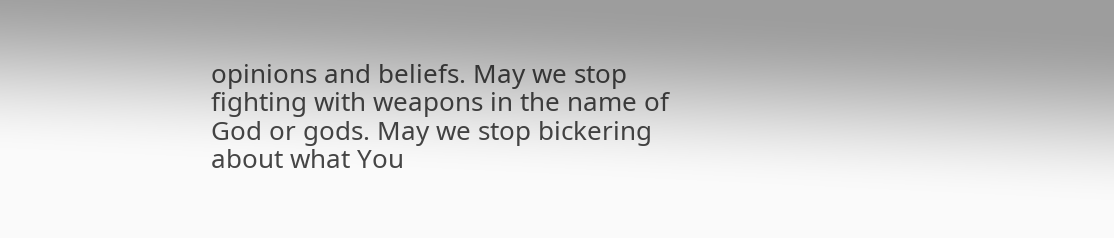opinions and beliefs. May we stop fighting with weapons in the name of God or gods. May we stop bickering about what You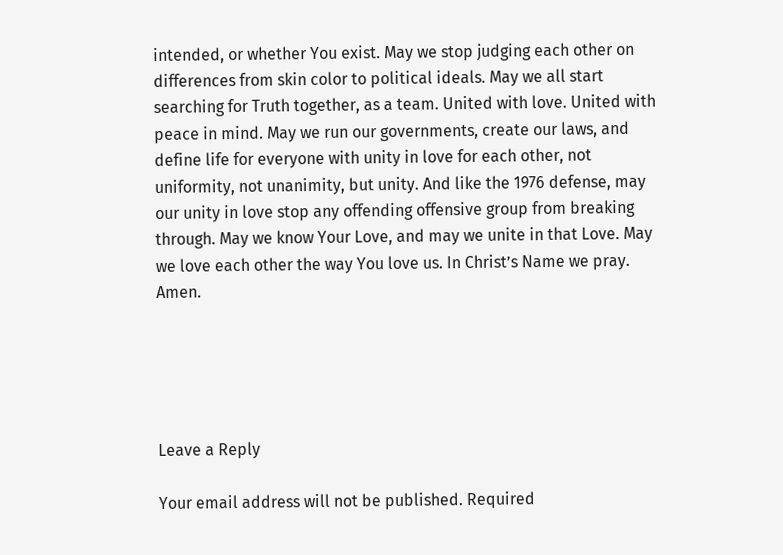intended, or whether You exist. May we stop judging each other on differences from skin color to political ideals. May we all start searching for Truth together, as a team. United with love. United with peace in mind. May we run our governments, create our laws, and define life for everyone with unity in love for each other, not uniformity, not unanimity, but unity. And like the 1976 defense, may our unity in love stop any offending offensive group from breaking through. May we know Your Love, and may we unite in that Love. May we love each other the way You love us. In Christ’s Name we pray. Amen.





Leave a Reply

Your email address will not be published. Required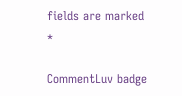fields are marked *

CommentLuv badge